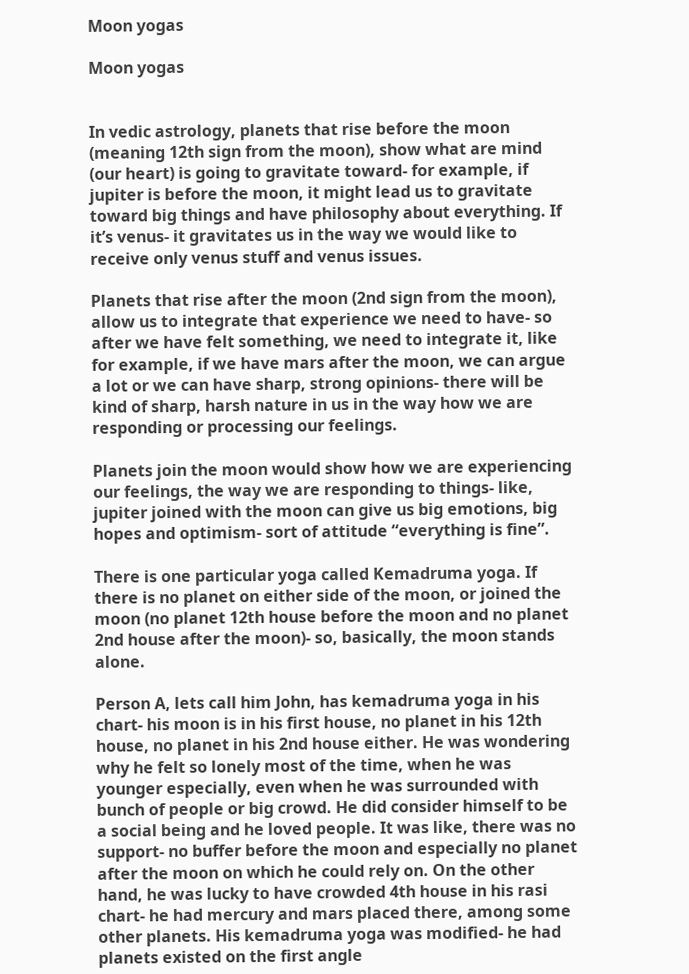Moon yogas

Moon yogas


In vedic astrology, planets that rise before the moon (meaning 12th sign from the moon), show what are mind (our heart) is going to gravitate toward- for example, if jupiter is before the moon, it might lead us to gravitate toward big things and have philosophy about everything. If it’s venus- it gravitates us in the way we would like to receive only venus stuff and venus issues.

Planets that rise after the moon (2nd sign from the moon), allow us to integrate that experience we need to have- so after we have felt something, we need to integrate it, like for example, if we have mars after the moon, we can argue a lot or we can have sharp, strong opinions- there will be kind of sharp, harsh nature in us in the way how we are responding or processing our feelings.

Planets join the moon would show how we are experiencing our feelings, the way we are responding to things- like, jupiter joined with the moon can give us big emotions, big hopes and optimism- sort of attitude “everything is fine”.

There is one particular yoga called Kemadruma yoga. If there is no planet on either side of the moon, or joined the moon (no planet 12th house before the moon and no planet 2nd house after the moon)- so, basically, the moon stands alone.

Person A, lets call him John, has kemadruma yoga in his chart- his moon is in his first house, no planet in his 12th house, no planet in his 2nd house either. He was wondering why he felt so lonely most of the time, when he was younger especially, even when he was surrounded with bunch of people or big crowd. He did consider himself to be a social being and he loved people. It was like, there was no support- no buffer before the moon and especially no planet after the moon on which he could rely on. On the other hand, he was lucky to have crowded 4th house in his rasi chart- he had mercury and mars placed there, among some other planets. His kemadruma yoga was modified- he had planets existed on the first angle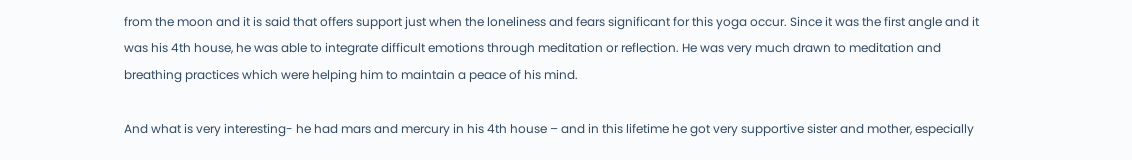from the moon and it is said that offers support just when the loneliness and fears significant for this yoga occur. Since it was the first angle and it was his 4th house, he was able to integrate difficult emotions through meditation or reflection. He was very much drawn to meditation and breathing practices which were helping him to maintain a peace of his mind.

And what is very interesting- he had mars and mercury in his 4th house – and in this lifetime he got very supportive sister and mother, especially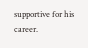supportive for his career.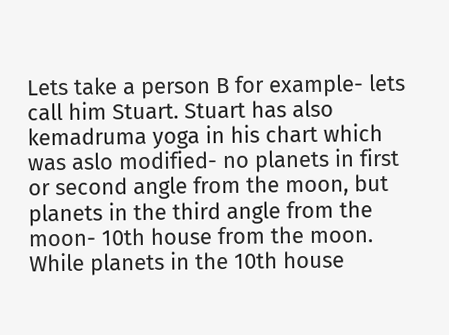Lets take a person B for example- lets call him Stuart. Stuart has also kemadruma yoga in his chart which was aslo modified- no planets in first or second angle from the moon, but planets in the third angle from the moon- 10th house from the moon. While planets in the 10th house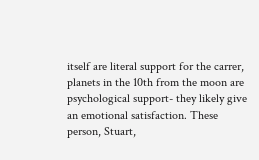itself are literal support for the carrer, planets in the 10th from the moon are psychological support- they likely give an emotional satisfaction. These person, Stuart,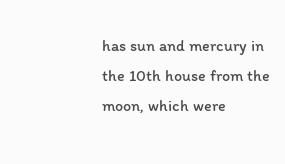has sun and mercury in the 10th house from the moon, which were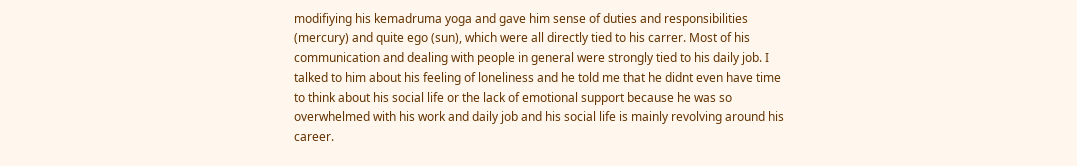modifiying his kemadruma yoga and gave him sense of duties and responsibilities (mercury) and quite ego (sun), which were all directly tied to his carrer. Most of his communication and dealing with people in general were strongly tied to his daily job. I talked to him about his feeling of loneliness and he told me that he didnt even have time to think about his social life or the lack of emotional support because he was so overwhelmed with his work and daily job and his social life is mainly revolving around his career.